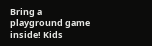Bring a playground game inside! Kids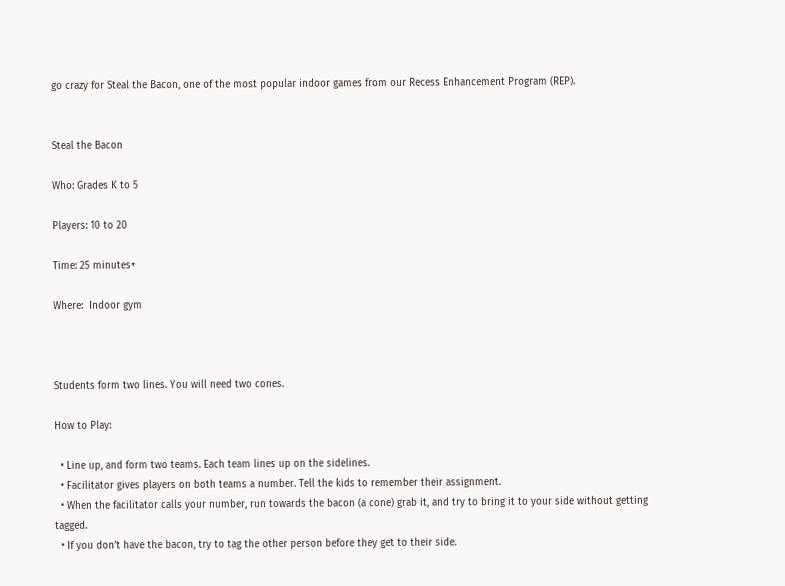go crazy for Steal the Bacon, one of the most popular indoor games from our Recess Enhancement Program (REP).


Steal the Bacon

Who: Grades K to 5

Players: 10 to 20

Time: 25 minutes+

Where:  Indoor gym



Students form two lines. You will need two cones.

How to Play:

  • Line up, and form two teams. Each team lines up on the sidelines.
  • Facilitator gives players on both teams a number. Tell the kids to remember their assignment.
  • When the facilitator calls your number, run towards the bacon (a cone) grab it, and try to bring it to your side without getting tagged.
  • If you don’t have the bacon, try to tag the other person before they get to their side.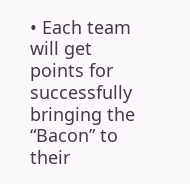• Each team will get points for successfully bringing the “Bacon” to their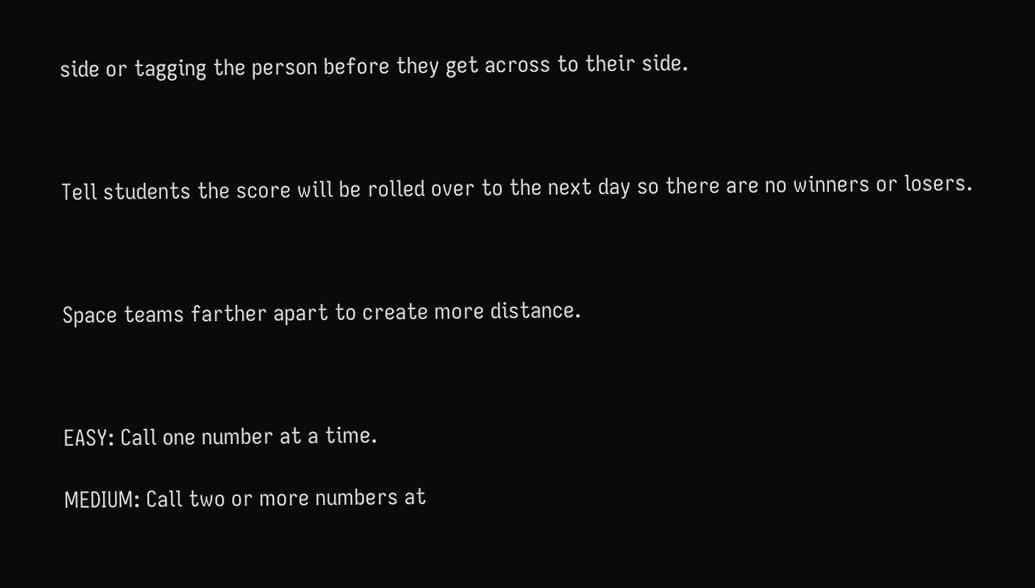side or tagging the person before they get across to their side.



Tell students the score will be rolled over to the next day so there are no winners or losers.



Space teams farther apart to create more distance.



EASY: Call one number at a time.

MEDIUM: Call two or more numbers at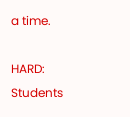a time.

HARD: Students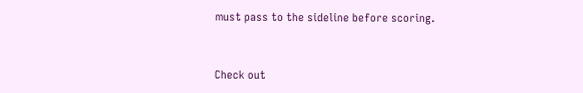must pass to the sideline before scoring.


Check out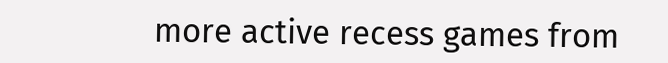more active recess games from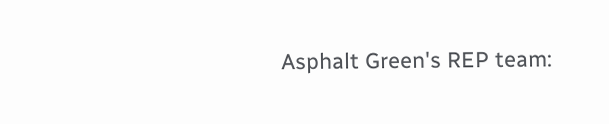Asphalt Green's REP team: